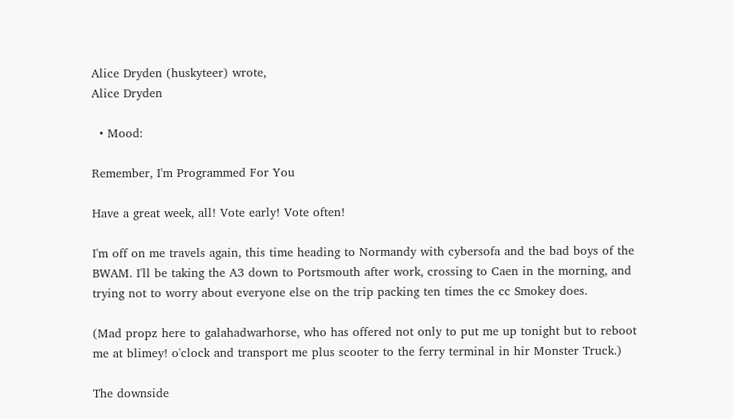Alice Dryden (huskyteer) wrote,
Alice Dryden

  • Mood:

Remember, I'm Programmed For You

Have a great week, all! Vote early! Vote often!

I'm off on me travels again, this time heading to Normandy with cybersofa and the bad boys of the BWAM. I'll be taking the A3 down to Portsmouth after work, crossing to Caen in the morning, and trying not to worry about everyone else on the trip packing ten times the cc Smokey does.

(Mad propz here to galahadwarhorse, who has offered not only to put me up tonight but to reboot me at blimey! o'clock and transport me plus scooter to the ferry terminal in hir Monster Truck.)

The downside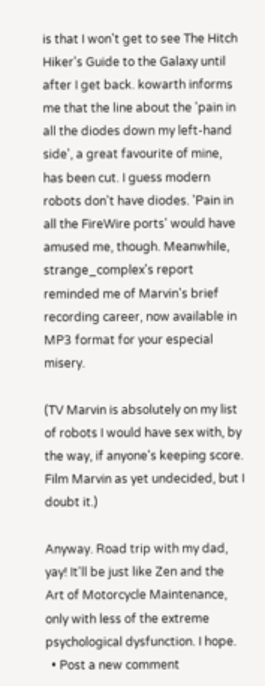is that I won't get to see The Hitch Hiker's Guide to the Galaxy until after I get back. kowarth informs me that the line about the 'pain in all the diodes down my left-hand side', a great favourite of mine, has been cut. I guess modern robots don't have diodes. 'Pain in all the FireWire ports' would have amused me, though. Meanwhile, strange_complex's report reminded me of Marvin's brief recording career, now available in MP3 format for your especial misery.

(TV Marvin is absolutely on my list of robots I would have sex with, by the way, if anyone's keeping score. Film Marvin as yet undecided, but I doubt it.)

Anyway. Road trip with my dad, yay! It'll be just like Zen and the Art of Motorcycle Maintenance, only with less of the extreme psychological dysfunction. I hope.
  • Post a new comment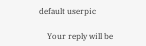default userpic

    Your reply will be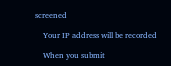screened

    Your IP address will be recorded

    When you submit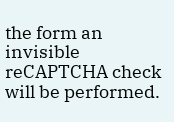the form an invisible reCAPTCHA check will be performed.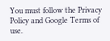You must follow the Privacy Policy and Google Terms of use.